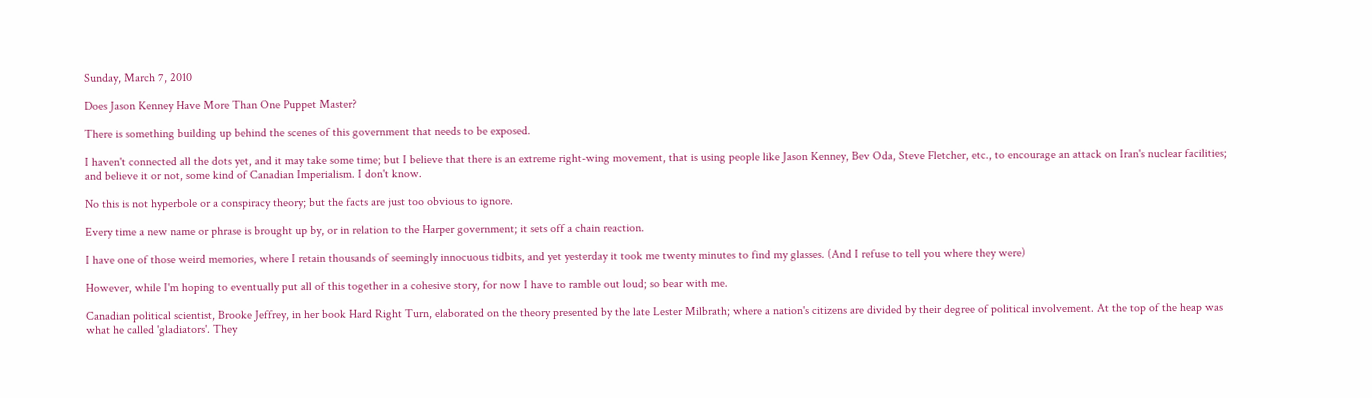Sunday, March 7, 2010

Does Jason Kenney Have More Than One Puppet Master?

There is something building up behind the scenes of this government that needs to be exposed.

I haven't connected all the dots yet, and it may take some time; but I believe that there is an extreme right-wing movement, that is using people like Jason Kenney, Bev Oda, Steve Fletcher, etc., to encourage an attack on Iran's nuclear facilities; and believe it or not, some kind of Canadian Imperialism. I don't know.

No this is not hyperbole or a conspiracy theory; but the facts are just too obvious to ignore.

Every time a new name or phrase is brought up by, or in relation to the Harper government; it sets off a chain reaction.

I have one of those weird memories, where I retain thousands of seemingly innocuous tidbits, and yet yesterday it took me twenty minutes to find my glasses. (And I refuse to tell you where they were)

However, while I'm hoping to eventually put all of this together in a cohesive story, for now I have to ramble out loud; so bear with me.

Canadian political scientist, Brooke Jeffrey, in her book Hard Right Turn, elaborated on the theory presented by the late Lester Milbrath; where a nation's citizens are divided by their degree of political involvement. At the top of the heap was what he called 'gladiators'. They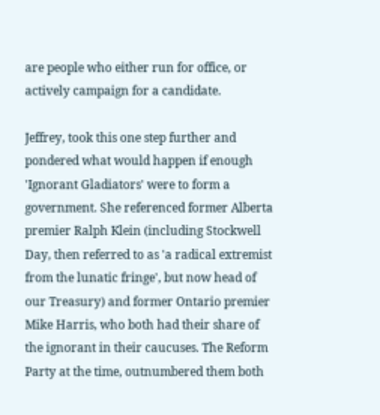are people who either run for office, or actively campaign for a candidate.

Jeffrey, took this one step further and pondered what would happen if enough 'Ignorant Gladiators' were to form a government. She referenced former Alberta premier Ralph Klein (including Stockwell Day, then referred to as 'a radical extremist from the lunatic fringe', but now head of our Treasury) and former Ontario premier Mike Harris, who both had their share of the ignorant in their caucuses. The Reform Party at the time, outnumbered them both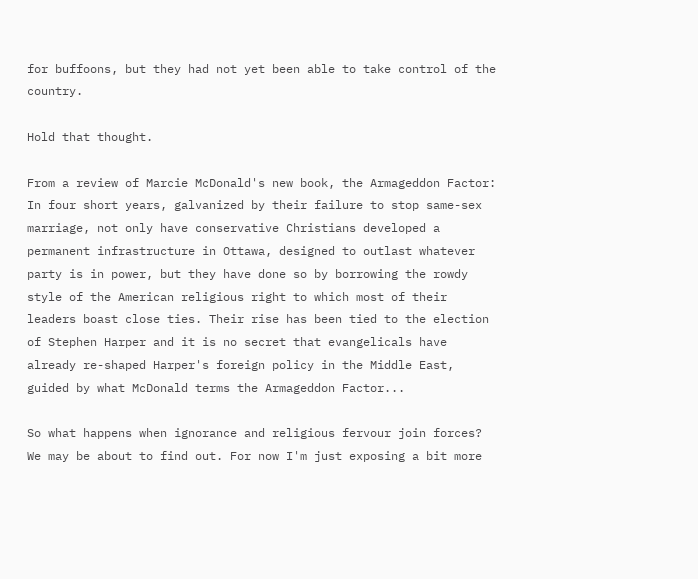for buffoons, but they had not yet been able to take control of the country.

Hold that thought.

From a review of Marcie McDonald's new book, the Armageddon Factor:
In four short years, galvanized by their failure to stop same-sex marriage, not only have conservative Christians developed a permanent infrastructure in Ottawa, designed to outlast whatever party is in power, but they have done so by borrowing the rowdy style of the American religious right to which most of their leaders boast close ties. Their rise has been tied to the election of Stephen Harper and it is no secret that evangelicals have already re-shaped Harper's foreign policy in the Middle East, guided by what McDonald terms the Armageddon Factor...

So what happens when ignorance and religious fervour join forces? We may be about to find out. For now I'm just exposing a bit more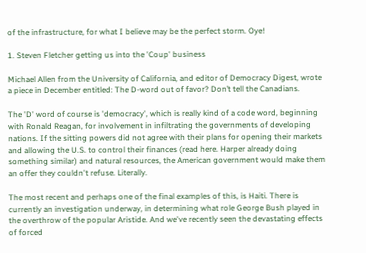of the infrastructure, for what I believe may be the perfect storm. Oye!

1. Steven Fletcher getting us into the 'Coup' business

Michael Allen from the University of California, and editor of Democracy Digest, wrote a piece in December entitled: The D-word out of favor? Don’t tell the Canadians.

The 'D' word of course is 'democracy', which is really kind of a code word, beginning with Ronald Reagan, for involvement in infiltrating the governments of developing nations. If the sitting powers did not agree with their plans for opening their markets and allowing the U.S. to control their finances (read here. Harper already doing something similar) and natural resources, the American government would make them an offer they couldn't refuse. Literally.

The most recent and perhaps one of the final examples of this, is Haiti. There is currently an investigation underway, in determining what role George Bush played in the overthrow of the popular Aristide. And we've recently seen the devastating effects of forced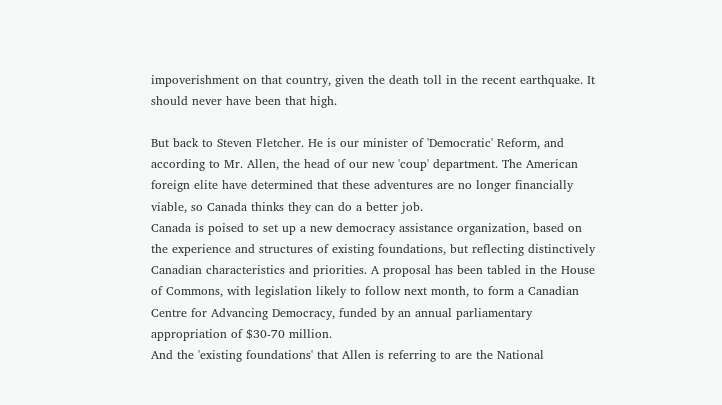impoverishment on that country, given the death toll in the recent earthquake. It should never have been that high.

But back to Steven Fletcher. He is our minister of 'Democratic' Reform, and according to Mr. Allen, the head of our new 'coup' department. The American foreign elite have determined that these adventures are no longer financially viable, so Canada thinks they can do a better job.
Canada is poised to set up a new democracy assistance organization, based on the experience and structures of existing foundations, but reflecting distinctively Canadian characteristics and priorities. A proposal has been tabled in the House of Commons, with legislation likely to follow next month, to form a Canadian Centre for Advancing Democracy, funded by an annual parliamentary appropriation of $30-70 million.
And the 'existing foundations' that Allen is referring to are the National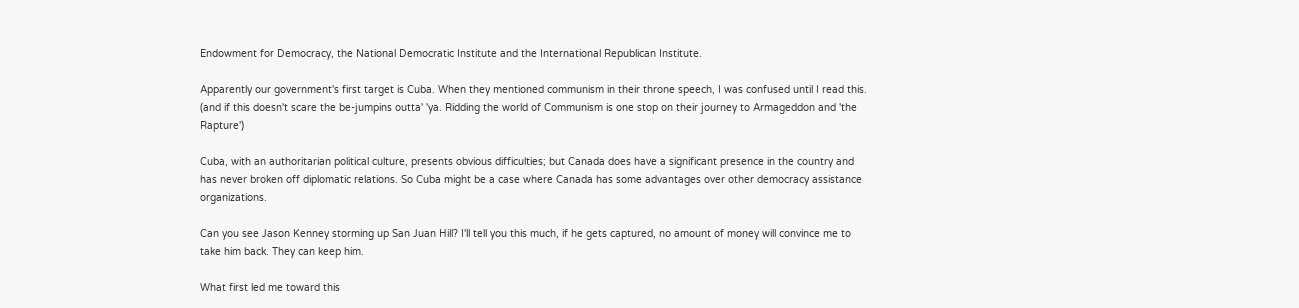Endowment for Democracy, the National Democratic Institute and the International Republican Institute.

Apparently our government's first target is Cuba. When they mentioned communism in their throne speech, I was confused until I read this. (and if this doesn't scare the be-jumpins outta' 'ya. Ridding the world of Communism is one stop on their journey to Armageddon and 'the Rapture')

Cuba, with an authoritarian political culture, presents obvious difficulties; but Canada does have a significant presence in the country and has never broken off diplomatic relations. So Cuba might be a case where Canada has some advantages over other democracy assistance organizations.

Can you see Jason Kenney storming up San Juan Hill? I'll tell you this much, if he gets captured, no amount of money will convince me to take him back. They can keep him.

What first led me toward this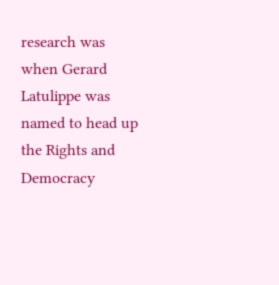research was when Gerard Latulippe was named to head up the Rights and Democracy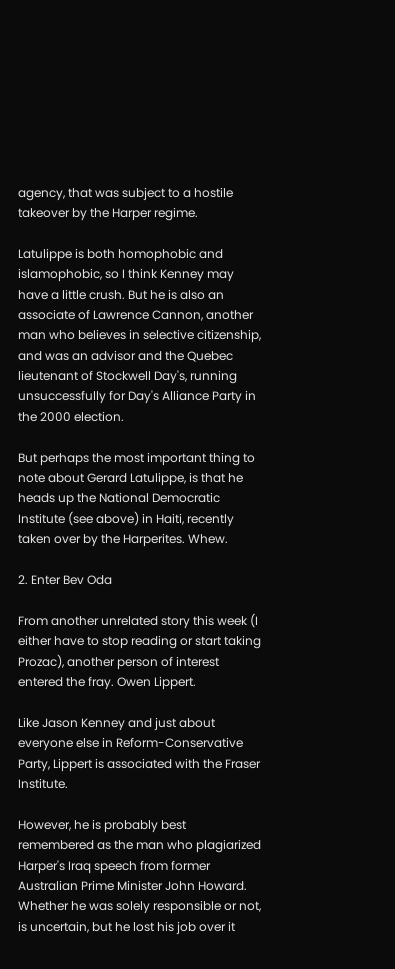agency, that was subject to a hostile takeover by the Harper regime.

Latulippe is both homophobic and islamophobic, so I think Kenney may have a little crush. But he is also an associate of Lawrence Cannon, another man who believes in selective citizenship, and was an advisor and the Quebec lieutenant of Stockwell Day's, running unsuccessfully for Day's Alliance Party in the 2000 election.

But perhaps the most important thing to note about Gerard Latulippe, is that he heads up the National Democratic Institute (see above) in Haiti, recently taken over by the Harperites. Whew.

2. Enter Bev Oda

From another unrelated story this week (I either have to stop reading or start taking Prozac), another person of interest entered the fray. Owen Lippert.

Like Jason Kenney and just about everyone else in Reform-Conservative Party, Lippert is associated with the Fraser Institute.

However, he is probably best remembered as the man who plagiarized Harper's Iraq speech from former Australian Prime Minister John Howard. Whether he was solely responsible or not, is uncertain, but he lost his job over it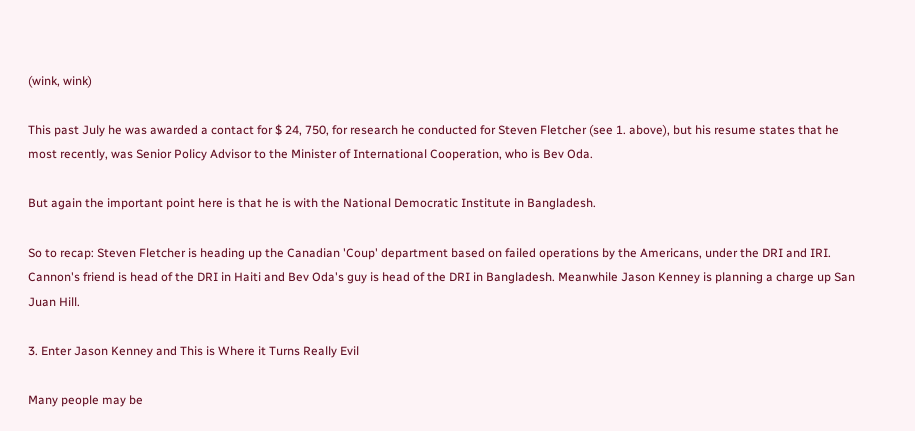(wink, wink)

This past July he was awarded a contact for $ 24, 750, for research he conducted for Steven Fletcher (see 1. above), but his resume states that he most recently, was Senior Policy Advisor to the Minister of International Cooperation, who is Bev Oda.

But again the important point here is that he is with the National Democratic Institute in Bangladesh.

So to recap: Steven Fletcher is heading up the Canadian 'Coup' department based on failed operations by the Americans, under the DRI and IRI. Cannon's friend is head of the DRI in Haiti and Bev Oda's guy is head of the DRI in Bangladesh. Meanwhile Jason Kenney is planning a charge up San Juan Hill.

3. Enter Jason Kenney and This is Where it Turns Really Evil

Many people may be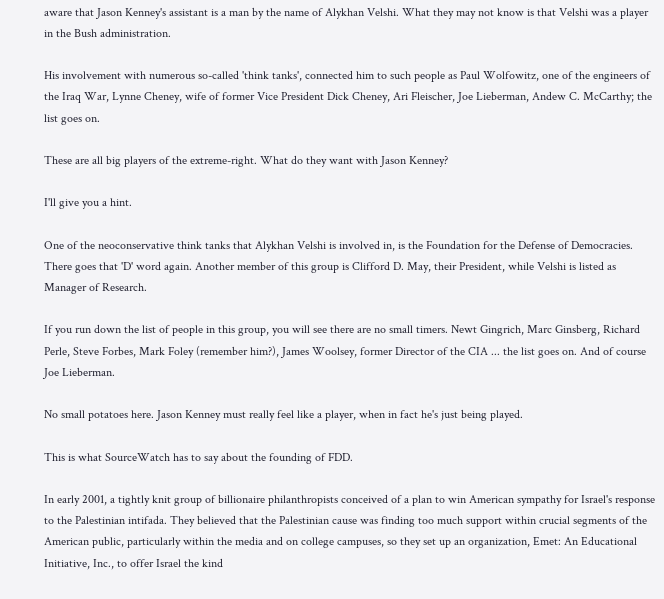aware that Jason Kenney's assistant is a man by the name of Alykhan Velshi. What they may not know is that Velshi was a player in the Bush administration.

His involvement with numerous so-called 'think tanks', connected him to such people as Paul Wolfowitz, one of the engineers of the Iraq War, Lynne Cheney, wife of former Vice President Dick Cheney, Ari Fleischer, Joe Lieberman, Andew C. McCarthy; the list goes on.

These are all big players of the extreme-right. What do they want with Jason Kenney?

I'll give you a hint.

One of the neoconservative think tanks that Alykhan Velshi is involved in, is the Foundation for the Defense of Democracies. There goes that 'D' word again. Another member of this group is Clifford D. May, their President, while Velshi is listed as Manager of Research.

If you run down the list of people in this group, you will see there are no small timers. Newt Gingrich, Marc Ginsberg, Richard Perle, Steve Forbes, Mark Foley (remember him?), James Woolsey, former Director of the CIA ... the list goes on. And of course Joe Lieberman.

No small potatoes here. Jason Kenney must really feel like a player, when in fact he's just being played.

This is what SourceWatch has to say about the founding of FDD.

In early 2001, a tightly knit group of billionaire philanthropists conceived of a plan to win American sympathy for Israel's response to the Palestinian intifada. They believed that the Palestinian cause was finding too much support within crucial segments of the American public, particularly within the media and on college campuses, so they set up an organization, Emet: An Educational Initiative, Inc., to offer Israel the kind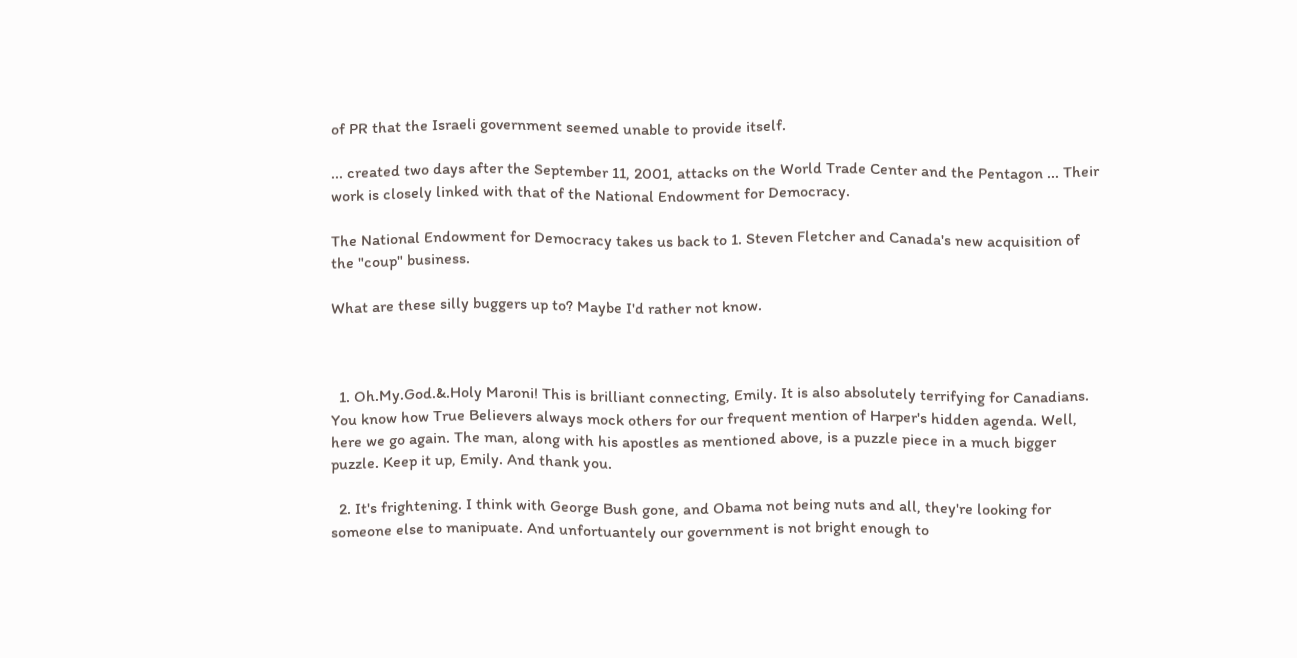of PR that the Israeli government seemed unable to provide itself.

... created two days after the September 11, 2001, attacks on the World Trade Center and the Pentagon ... Their work is closely linked with that of the National Endowment for Democracy.

The National Endowment for Democracy takes us back to 1. Steven Fletcher and Canada's new acquisition of the "coup" business.

What are these silly buggers up to? Maybe I'd rather not know.



  1. Oh.My.God.&.Holy Maroni! This is brilliant connecting, Emily. It is also absolutely terrifying for Canadians. You know how True Believers always mock others for our frequent mention of Harper's hidden agenda. Well, here we go again. The man, along with his apostles as mentioned above, is a puzzle piece in a much bigger puzzle. Keep it up, Emily. And thank you.

  2. It's frightening. I think with George Bush gone, and Obama not being nuts and all, they're looking for someone else to manipuate. And unfortuantely our government is not bright enough to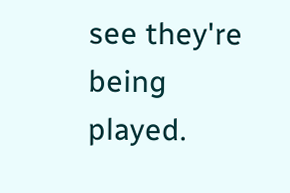see they're being played.